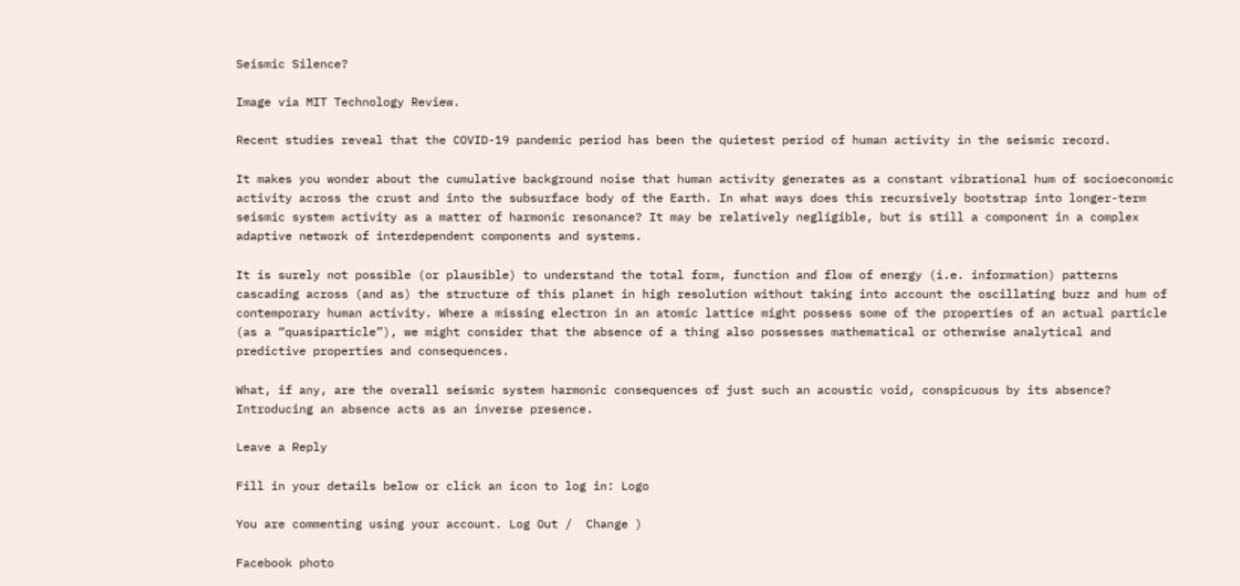Seismic Silence?

Image via MIT Technology Review.

Recent studies reveal that the COVID-19 pandemic period has been the quietest period of human activity in the seismic record.

It makes you wonder about the cumulative background noise that human activity generates as a constant vibrational hum of socioeconomic activity across the crust and into the subsurface body of the Earth. In what ways does this recursively bootstrap into longer-term seismic system activity as a matter of harmonic resonance? It may be relatively negligible, but is still a component in a complex adaptive network of interdependent components and systems.

It is surely not possible (or plausible) to understand the total form, function and flow of energy (i.e. information) patterns cascading across (and as) the structure of this planet in high resolution without taking into account the oscillating buzz and hum of contemporary human activity. Where a missing electron in an atomic lattice might possess some of the properties of an actual particle (as a “quasiparticle”), we might consider that the absence of a thing also possesses mathematical or otherwise analytical and predictive properties and consequences.

What, if any, are the overall seismic system harmonic consequences of just such an acoustic void, conspicuous by its absence? Introducing an absence acts as an inverse presence.

Leave a Reply

Fill in your details below or click an icon to log in: Logo

You are commenting using your account. Log Out /  Change )

Facebook photo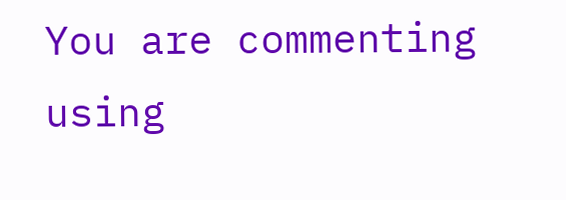You are commenting using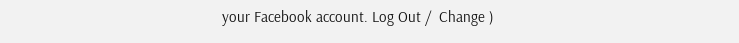your Facebook account. Log Out /  Change )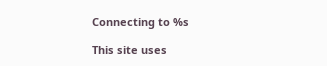Connecting to %s

This site uses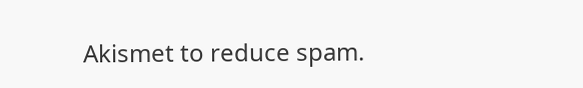Akismet to reduce spam.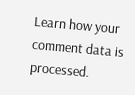Learn how your comment data is processed.